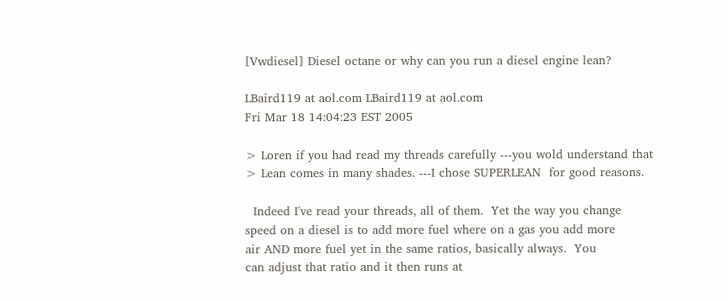[Vwdiesel] Diesel octane or why can you run a diesel engine lean?

LBaird119 at aol.com LBaird119 at aol.com
Fri Mar 18 14:04:23 EST 2005

> Loren if you had read my threads carefully ---you wold understand that
> Lean comes in many shades. ---I chose SUPERLEAN  for good reasons.

  Indeed I've read your threads, all of them.  Yet the way you change
speed on a diesel is to add more fuel where on a gas you add more
air AND more fuel yet in the same ratios, basically always.  You
can adjust that ratio and it then runs at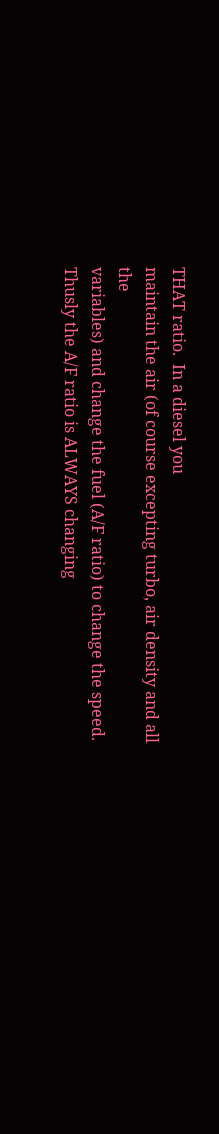THAT ratio.  In a diesel you
maintain the air (of course excepting turbo, air density and all the
variables) and change the fuel (A/F ratio) to change the speed.
Thusly the A/F ratio is ALWAYS changing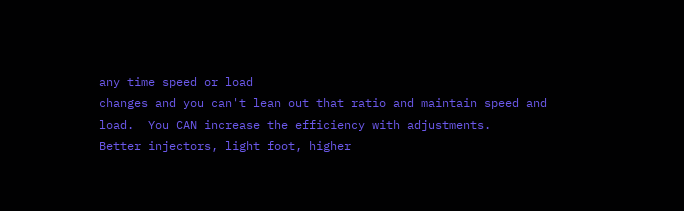any time speed or load
changes and you can't lean out that ratio and maintain speed and
load.  You CAN increase the efficiency with adjustments.
Better injectors, light foot, higher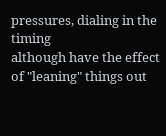pressures, dialing in the timing
although have the effect of "leaning" things out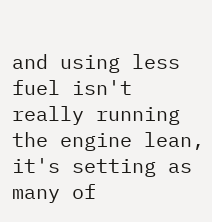and using less
fuel isn't really running the engine lean, it's setting as many of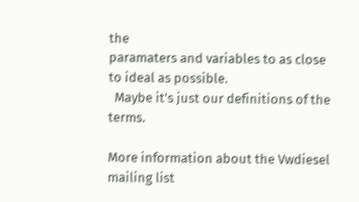the
paramaters and variables to as close to ideal as possible.
  Maybe it's just our definitions of the terms.

More information about the Vwdiesel mailing list